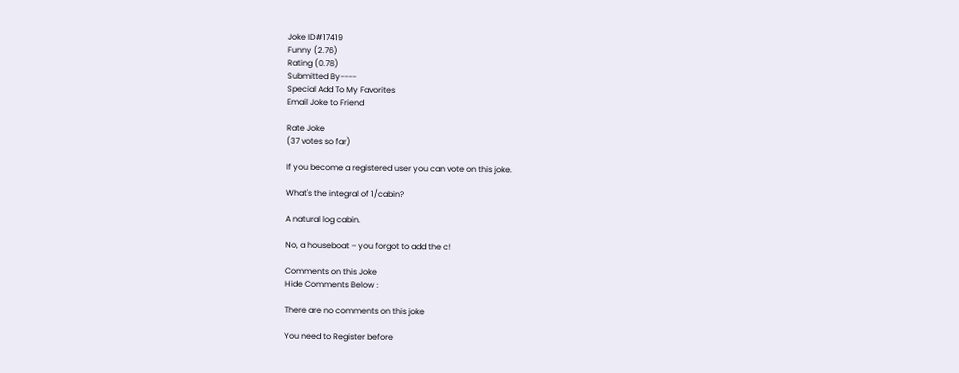Joke ID#17419
Funny (2.76)
Rating (0.78)
Submitted By----
Special Add To My Favorites
Email Joke to Friend

Rate Joke
(37 votes so far)

If you become a registered user you can vote on this joke.

What's the integral of 1/cabin?

A natural log cabin.

No, a houseboat – you forgot to add the c!

Comments on this Joke
Hide Comments Below :

There are no comments on this joke

You need to Register before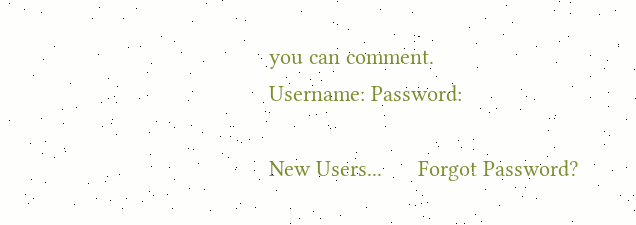you can comment.
Username: Password:

New Users...      Forgot Password?